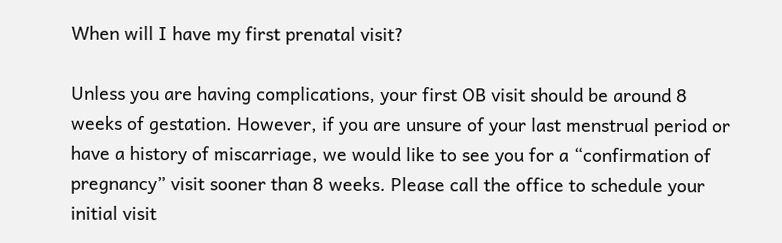When will I have my first prenatal visit?

Unless you are having complications, your first OB visit should be around 8 weeks of gestation. However, if you are unsure of your last menstrual period or have a history of miscarriage, we would like to see you for a “confirmation of pregnancy” visit sooner than 8 weeks. Please call the office to schedule your initial visit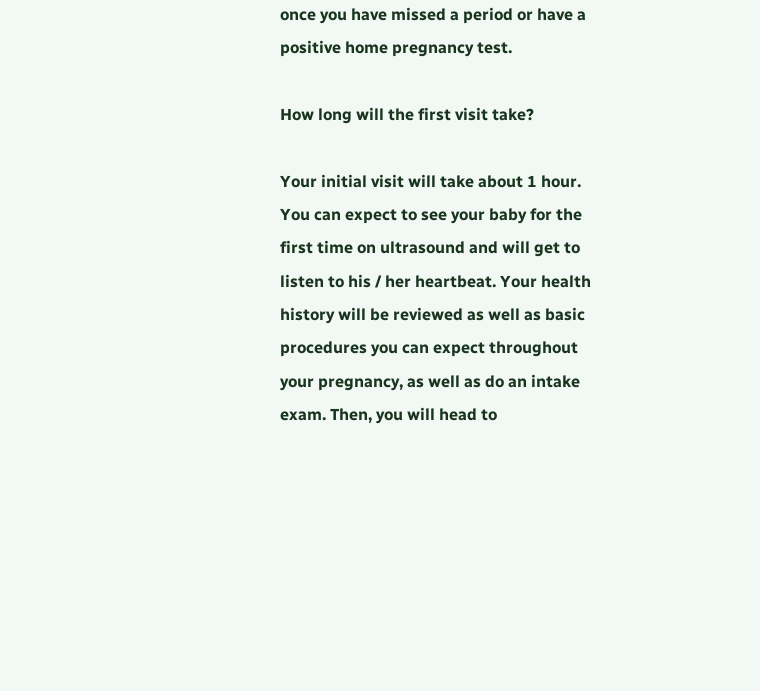once you have missed a period or have a positive home pregnancy test.

How long will the first visit take?

Your initial visit will take about 1 hour. You can expect to see your baby for the first time on ultrasound and will get to listen to his / her heartbeat. Your health history will be reviewed as well as basic procedures you can expect throughout your pregnancy, as well as do an intake exam. Then, you will head to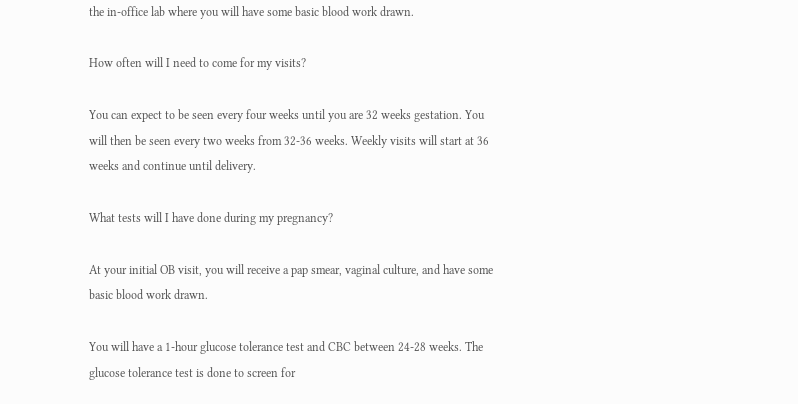the in-office lab where you will have some basic blood work drawn.

How often will I need to come for my visits?

You can expect to be seen every four weeks until you are 32 weeks gestation. You will then be seen every two weeks from 32-36 weeks. Weekly visits will start at 36 weeks and continue until delivery.

What tests will I have done during my pregnancy?

At your initial OB visit, you will receive a pap smear, vaginal culture, and have some basic blood work drawn.

You will have a 1-hour glucose tolerance test and CBC between 24-28 weeks. The glucose tolerance test is done to screen for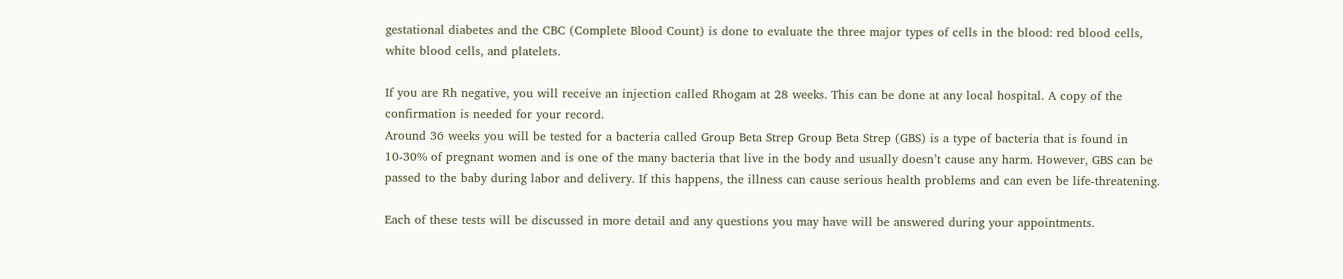gestational diabetes and the CBC (Complete Blood Count) is done to evaluate the three major types of cells in the blood: red blood cells, white blood cells, and platelets.

If you are Rh negative, you will receive an injection called Rhogam at 28 weeks. This can be done at any local hospital. A copy of the confirmation is needed for your record.
Around 36 weeks you will be tested for a bacteria called Group Beta Strep Group Beta Strep (GBS) is a type of bacteria that is found in 10-30% of pregnant women and is one of the many bacteria that live in the body and usually doesn’t cause any harm. However, GBS can be passed to the baby during labor and delivery. If this happens, the illness can cause serious health problems and can even be life-threatening.

Each of these tests will be discussed in more detail and any questions you may have will be answered during your appointments.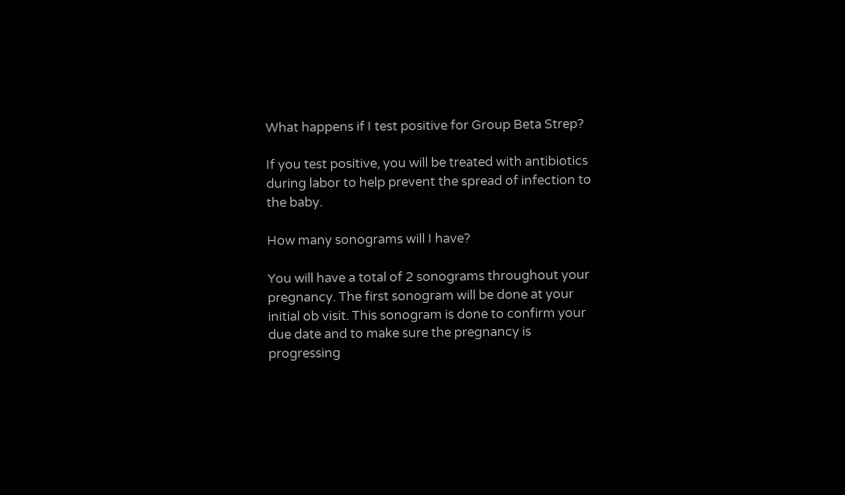What happens if I test positive for Group Beta Strep?

If you test positive, you will be treated with antibiotics during labor to help prevent the spread of infection to the baby.

How many sonograms will I have?

You will have a total of 2 sonograms throughout your pregnancy. The first sonogram will be done at your initial ob visit. This sonogram is done to confirm your due date and to make sure the pregnancy is progressing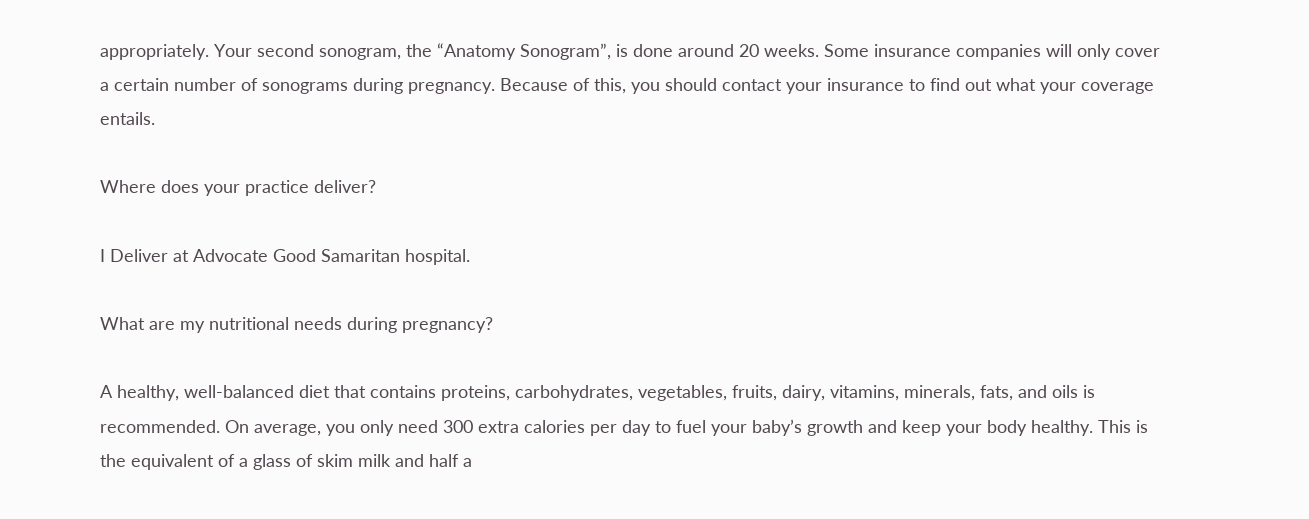appropriately. Your second sonogram, the “Anatomy Sonogram”, is done around 20 weeks. Some insurance companies will only cover a certain number of sonograms during pregnancy. Because of this, you should contact your insurance to find out what your coverage entails.

Where does your practice deliver?

I Deliver at Advocate Good Samaritan hospital.

What are my nutritional needs during pregnancy?

A healthy, well-balanced diet that contains proteins, carbohydrates, vegetables, fruits, dairy, vitamins, minerals, fats, and oils is recommended. On average, you only need 300 extra calories per day to fuel your baby’s growth and keep your body healthy. This is the equivalent of a glass of skim milk and half a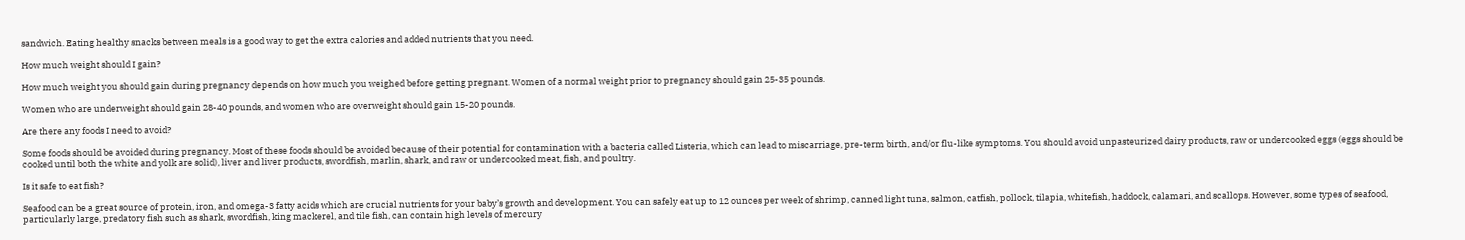sandwich. Eating healthy snacks between meals is a good way to get the extra calories and added nutrients that you need.

How much weight should I gain?

How much weight you should gain during pregnancy depends on how much you weighed before getting pregnant. Women of a normal weight prior to pregnancy should gain 25-35 pounds.

Women who are underweight should gain 28-40 pounds, and women who are overweight should gain 15-20 pounds.

Are there any foods I need to avoid?

Some foods should be avoided during pregnancy. Most of these foods should be avoided because of their potential for contamination with a bacteria called Listeria, which can lead to miscarriage, pre-term birth, and/or flu-like symptoms. You should avoid unpasteurized dairy products, raw or undercooked eggs (eggs should be cooked until both the white and yolk are solid), liver and liver products, swordfish, marlin, shark, and raw or undercooked meat, fish, and poultry.

Is it safe to eat fish?

Seafood can be a great source of protein, iron, and omega-3 fatty acids which are crucial nutrients for your baby’s growth and development. You can safely eat up to 12 ounces per week of shrimp, canned light tuna, salmon, catfish, pollock, tilapia, whitefish, haddock, calamari, and scallops. However, some types of seafood, particularly large, predatory fish such as shark, swordfish, king mackerel, and tile fish, can contain high levels of mercury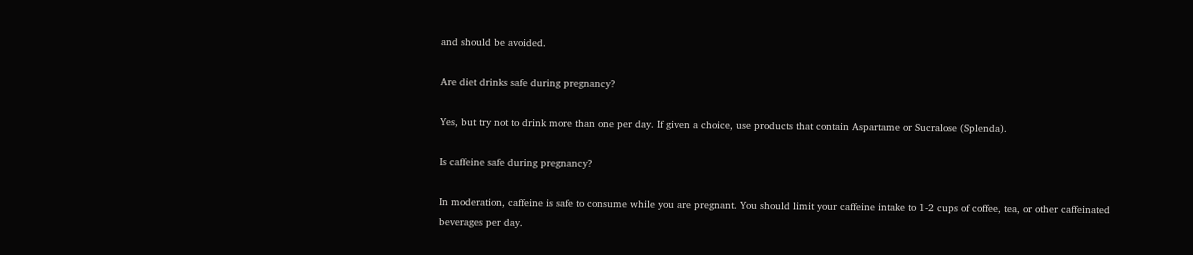and should be avoided.

Are diet drinks safe during pregnancy?

Yes, but try not to drink more than one per day. If given a choice, use products that contain Aspartame or Sucralose (Splenda).

Is caffeine safe during pregnancy?

In moderation, caffeine is safe to consume while you are pregnant. You should limit your caffeine intake to 1-2 cups of coffee, tea, or other caffeinated beverages per day.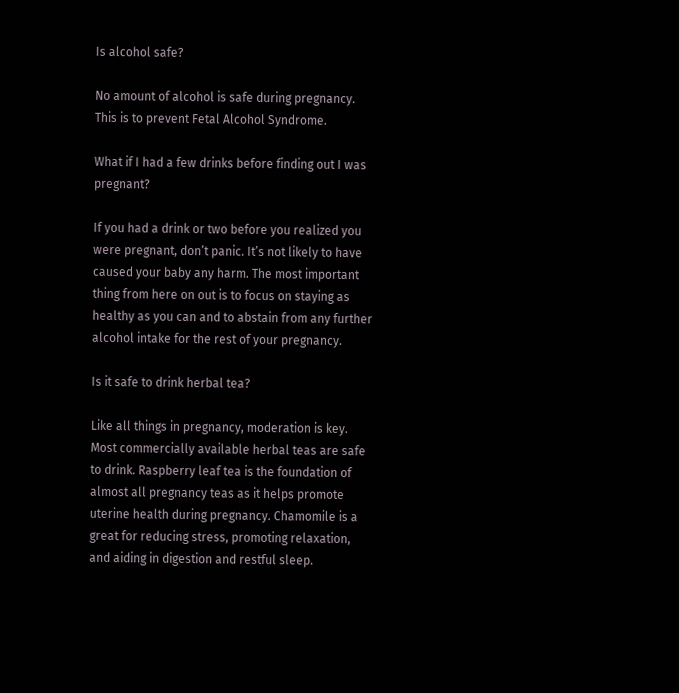Is alcohol safe?

No amount of alcohol is safe during pregnancy. This is to prevent Fetal Alcohol Syndrome.

What if I had a few drinks before finding out I was pregnant?

If you had a drink or two before you realized you were pregnant, don’t panic. It’s not likely to have caused your baby any harm. The most important thing from here on out is to focus on staying as healthy as you can and to abstain from any further alcohol intake for the rest of your pregnancy.

Is it safe to drink herbal tea?

Like all things in pregnancy, moderation is key. Most commercially available herbal teas are safe to drink. Raspberry leaf tea is the foundation of almost all pregnancy teas as it helps promote uterine health during pregnancy. Chamomile is a great for reducing stress, promoting relaxation, and aiding in digestion and restful sleep.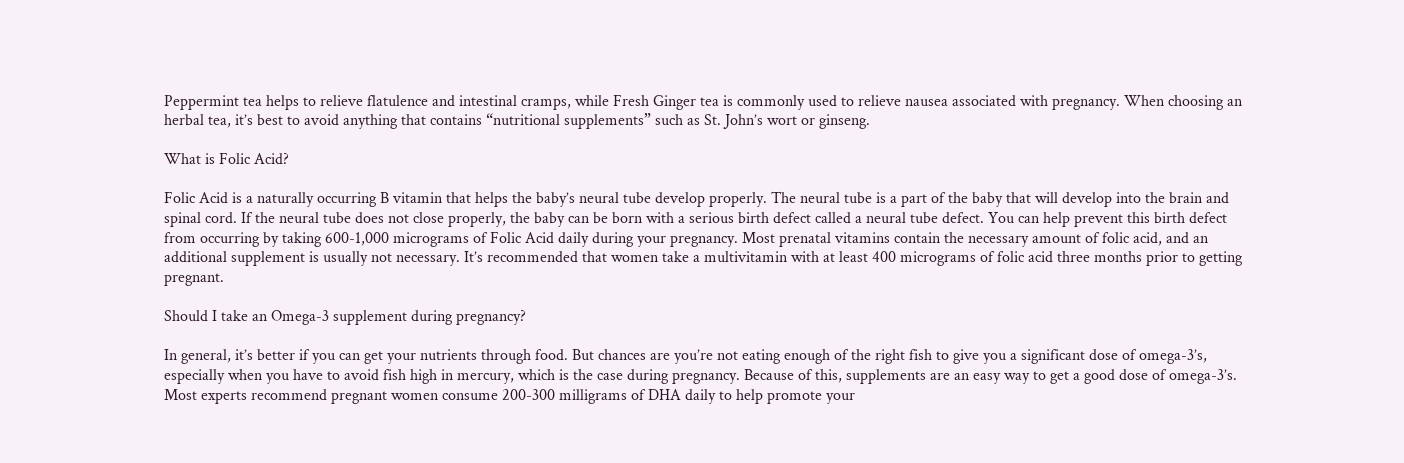Peppermint tea helps to relieve flatulence and intestinal cramps, while Fresh Ginger tea is commonly used to relieve nausea associated with pregnancy. When choosing an herbal tea, it’s best to avoid anything that contains “nutritional supplements” such as St. John’s wort or ginseng.

What is Folic Acid?

Folic Acid is a naturally occurring B vitamin that helps the baby’s neural tube develop properly. The neural tube is a part of the baby that will develop into the brain and spinal cord. If the neural tube does not close properly, the baby can be born with a serious birth defect called a neural tube defect. You can help prevent this birth defect from occurring by taking 600-1,000 micrograms of Folic Acid daily during your pregnancy. Most prenatal vitamins contain the necessary amount of folic acid, and an additional supplement is usually not necessary. It’s recommended that women take a multivitamin with at least 400 micrograms of folic acid three months prior to getting pregnant.

Should I take an Omega-3 supplement during pregnancy?

In general, it’s better if you can get your nutrients through food. But chances are you’re not eating enough of the right fish to give you a significant dose of omega-3’s, especially when you have to avoid fish high in mercury, which is the case during pregnancy. Because of this, supplements are an easy way to get a good dose of omega-3’s. Most experts recommend pregnant women consume 200-300 milligrams of DHA daily to help promote your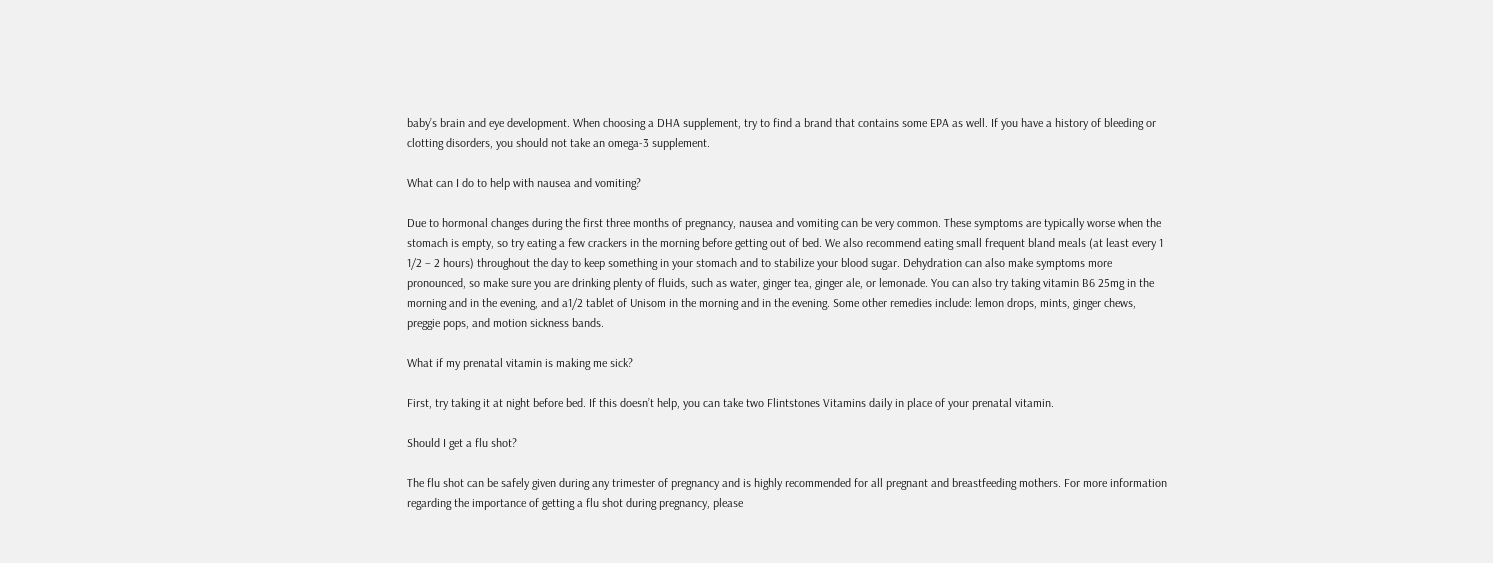baby’s brain and eye development. When choosing a DHA supplement, try to find a brand that contains some EPA as well. If you have a history of bleeding or clotting disorders, you should not take an omega-3 supplement.

What can I do to help with nausea and vomiting?

Due to hormonal changes during the first three months of pregnancy, nausea and vomiting can be very common. These symptoms are typically worse when the stomach is empty, so try eating a few crackers in the morning before getting out of bed. We also recommend eating small frequent bland meals (at least every 1 1/2 – 2 hours) throughout the day to keep something in your stomach and to stabilize your blood sugar. Dehydration can also make symptoms more pronounced, so make sure you are drinking plenty of fluids, such as water, ginger tea, ginger ale, or lemonade. You can also try taking vitamin B6 25mg in the morning and in the evening, and a1/2 tablet of Unisom in the morning and in the evening. Some other remedies include: lemon drops, mints, ginger chews, preggie pops, and motion sickness bands.

What if my prenatal vitamin is making me sick?

First, try taking it at night before bed. If this doesn’t help, you can take two Flintstones Vitamins daily in place of your prenatal vitamin.

Should I get a flu shot?

The flu shot can be safely given during any trimester of pregnancy and is highly recommended for all pregnant and breastfeeding mothers. For more information regarding the importance of getting a flu shot during pregnancy, please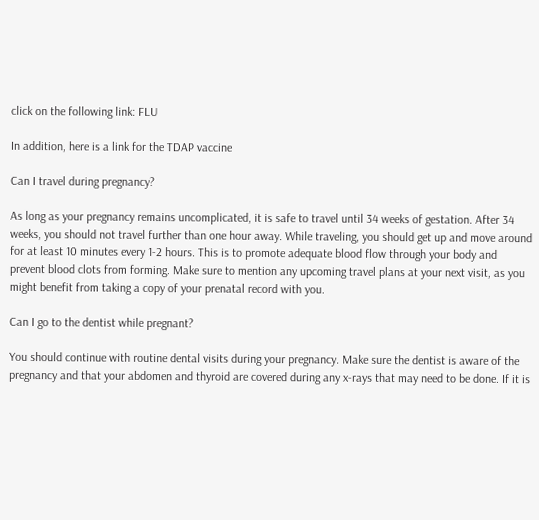click on the following link: FLU

In addition, here is a link for the TDAP vaccine

Can I travel during pregnancy?

As long as your pregnancy remains uncomplicated, it is safe to travel until 34 weeks of gestation. After 34 weeks, you should not travel further than one hour away. While traveling, you should get up and move around for at least 10 minutes every 1-2 hours. This is to promote adequate blood flow through your body and prevent blood clots from forming. Make sure to mention any upcoming travel plans at your next visit, as you might benefit from taking a copy of your prenatal record with you.

Can I go to the dentist while pregnant?

You should continue with routine dental visits during your pregnancy. Make sure the dentist is aware of the pregnancy and that your abdomen and thyroid are covered during any x-rays that may need to be done. If it is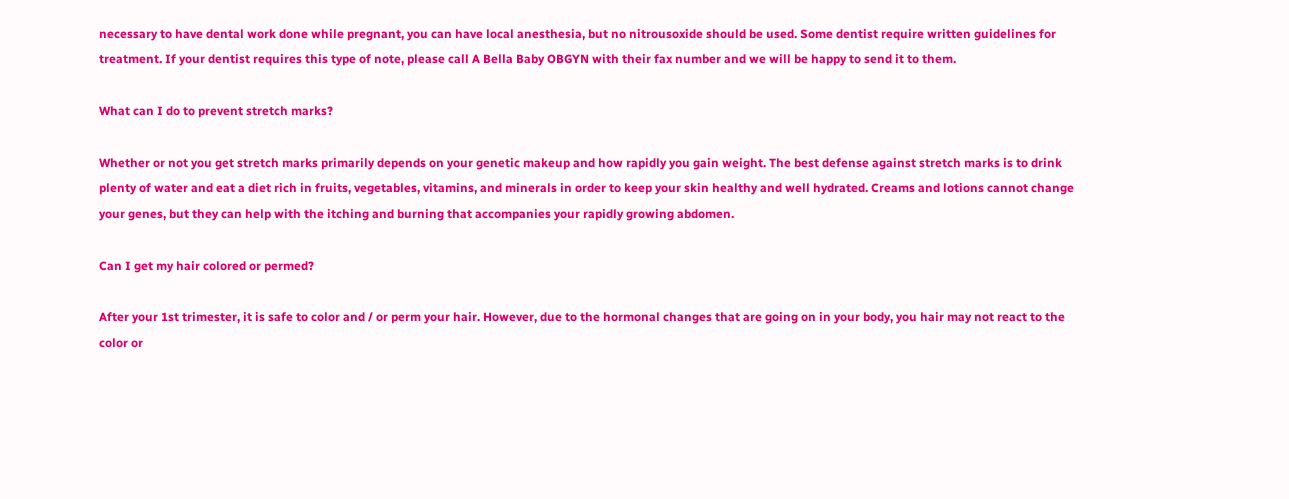necessary to have dental work done while pregnant, you can have local anesthesia, but no nitrousoxide should be used. Some dentist require written guidelines for treatment. If your dentist requires this type of note, please call A Bella Baby OBGYN with their fax number and we will be happy to send it to them.

What can I do to prevent stretch marks?

Whether or not you get stretch marks primarily depends on your genetic makeup and how rapidly you gain weight. The best defense against stretch marks is to drink plenty of water and eat a diet rich in fruits, vegetables, vitamins, and minerals in order to keep your skin healthy and well hydrated. Creams and lotions cannot change your genes, but they can help with the itching and burning that accompanies your rapidly growing abdomen.

Can I get my hair colored or permed?

After your 1st trimester, it is safe to color and / or perm your hair. However, due to the hormonal changes that are going on in your body, you hair may not react to the color or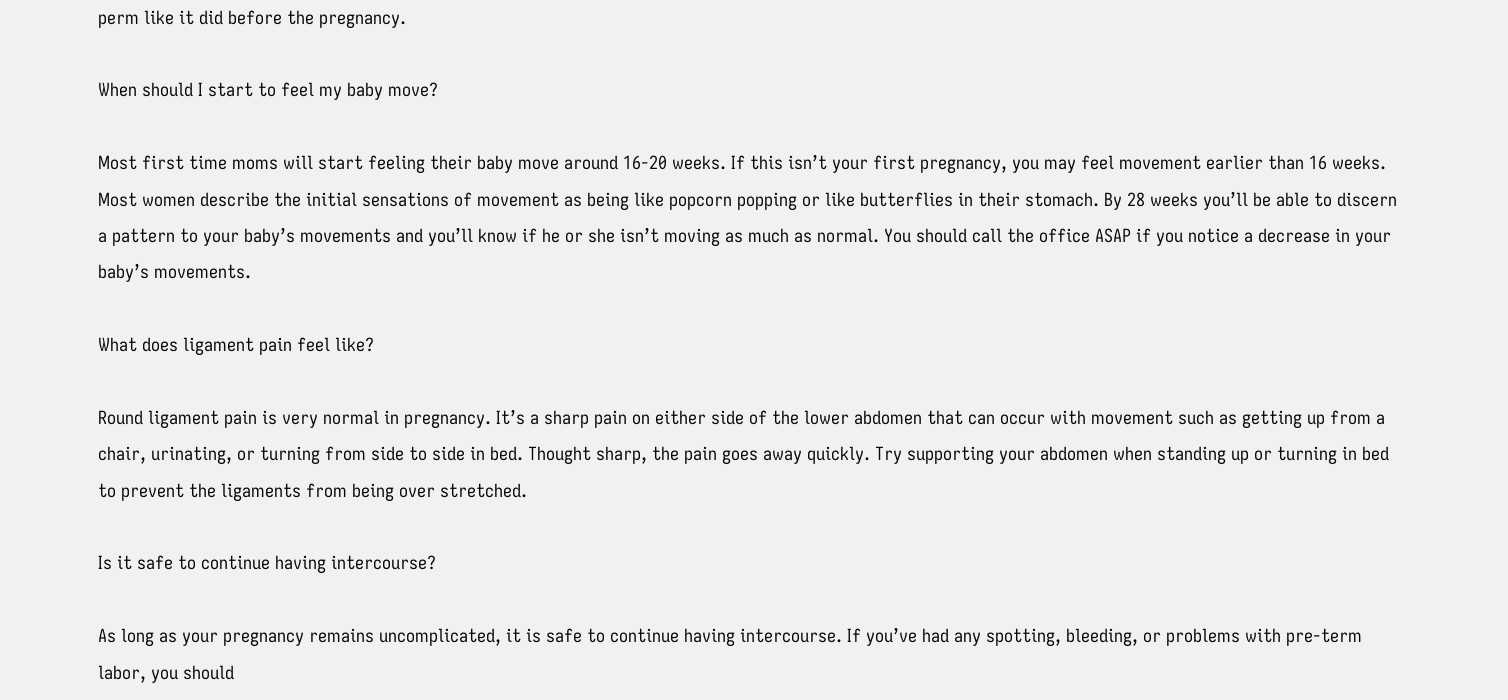perm like it did before the pregnancy.

When should I start to feel my baby move?

Most first time moms will start feeling their baby move around 16-20 weeks. If this isn’t your first pregnancy, you may feel movement earlier than 16 weeks. Most women describe the initial sensations of movement as being like popcorn popping or like butterflies in their stomach. By 28 weeks you’ll be able to discern a pattern to your baby’s movements and you’ll know if he or she isn’t moving as much as normal. You should call the office ASAP if you notice a decrease in your baby’s movements.

What does ligament pain feel like?

Round ligament pain is very normal in pregnancy. It’s a sharp pain on either side of the lower abdomen that can occur with movement such as getting up from a chair, urinating, or turning from side to side in bed. Thought sharp, the pain goes away quickly. Try supporting your abdomen when standing up or turning in bed to prevent the ligaments from being over stretched.

Is it safe to continue having intercourse?

As long as your pregnancy remains uncomplicated, it is safe to continue having intercourse. If you’ve had any spotting, bleeding, or problems with pre-term labor, you should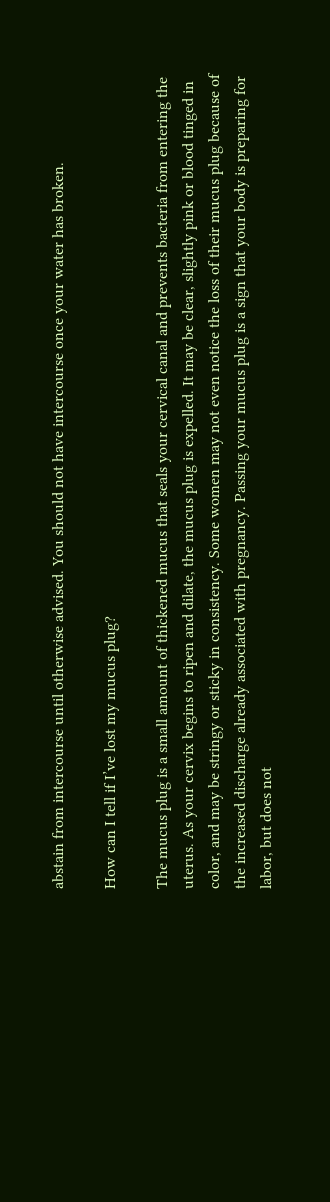abstain from intercourse until otherwise advised. You should not have intercourse once your water has broken.

How can I tell if I’ve lost my mucus plug?

The mucus plug is a small amount of thickened mucus that seals your cervical canal and prevents bacteria from entering the uterus. As your cervix begins to ripen and dilate, the mucus plug is expelled. It may be clear, slightly pink or blood tinged in color, and may be stringy or sticky in consistency. Some women may not even notice the loss of their mucus plug because of the increased discharge already associated with pregnancy. Passing your mucus plug is a sign that your body is preparing for labor, but does not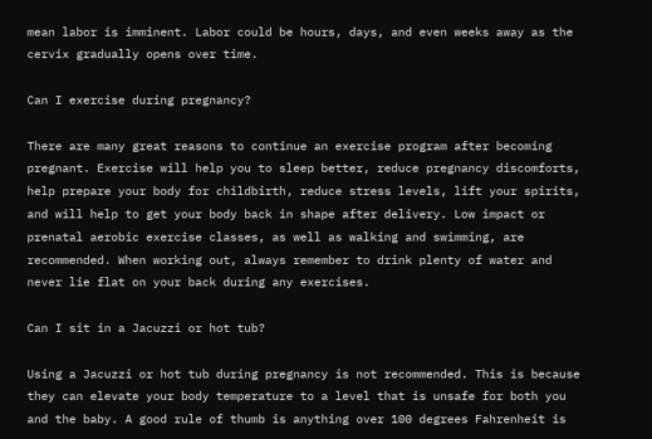mean labor is imminent. Labor could be hours, days, and even weeks away as the cervix gradually opens over time.

Can I exercise during pregnancy?

There are many great reasons to continue an exercise program after becoming pregnant. Exercise will help you to sleep better, reduce pregnancy discomforts, help prepare your body for childbirth, reduce stress levels, lift your spirits, and will help to get your body back in shape after delivery. Low impact or prenatal aerobic exercise classes, as well as walking and swimming, are recommended. When working out, always remember to drink plenty of water and never lie flat on your back during any exercises.

Can I sit in a Jacuzzi or hot tub?

Using a Jacuzzi or hot tub during pregnancy is not recommended. This is because they can elevate your body temperature to a level that is unsafe for both you and the baby. A good rule of thumb is anything over 100 degrees Fahrenheit is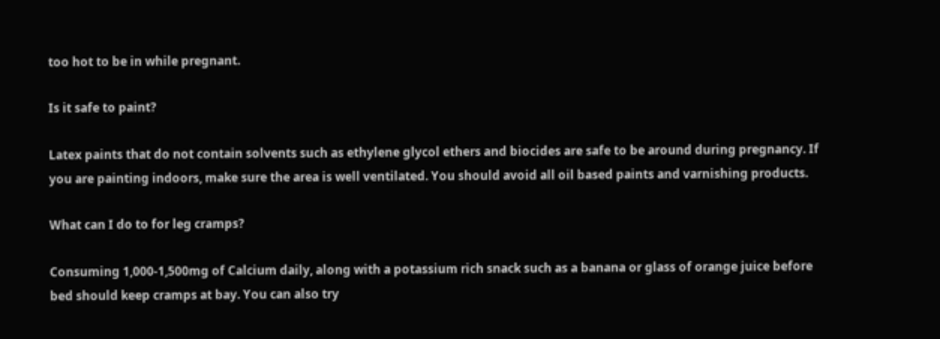too hot to be in while pregnant.

Is it safe to paint?

Latex paints that do not contain solvents such as ethylene glycol ethers and biocides are safe to be around during pregnancy. If you are painting indoors, make sure the area is well ventilated. You should avoid all oil based paints and varnishing products.

What can I do to for leg cramps?

Consuming 1,000-1,500mg of Calcium daily, along with a potassium rich snack such as a banana or glass of orange juice before bed should keep cramps at bay. You can also try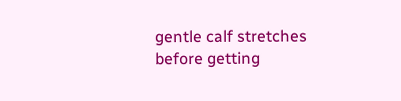gentle calf stretches before getting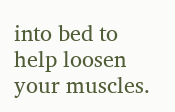into bed to help loosen your muscles.